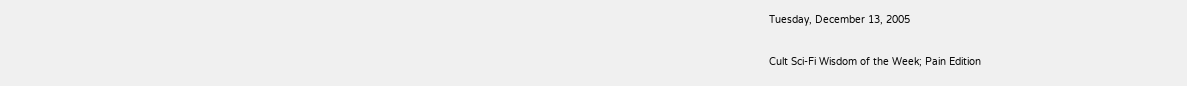Tuesday, December 13, 2005

Cult Sci-Fi Wisdom of the Week; Pain Edition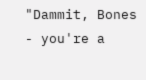"Dammit, Bones - you're a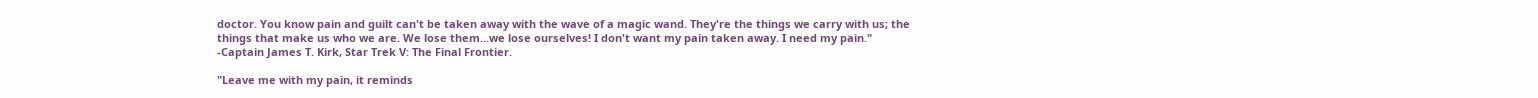doctor. You know pain and guilt can't be taken away with the wave of a magic wand. They're the things we carry with us; the things that make us who we are. We lose them...we lose ourselves! I don't want my pain taken away. I need my pain."
-Captain James T. Kirk, Star Trek V: The Final Frontier.

"Leave me with my pain, it reminds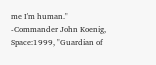me I'm human."
-Commander John Koenig, Space:1999, "Guardian of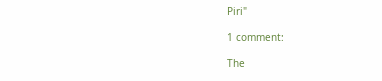Piri"

1 comment:

The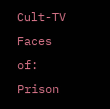Cult-TV Faces of: Prison